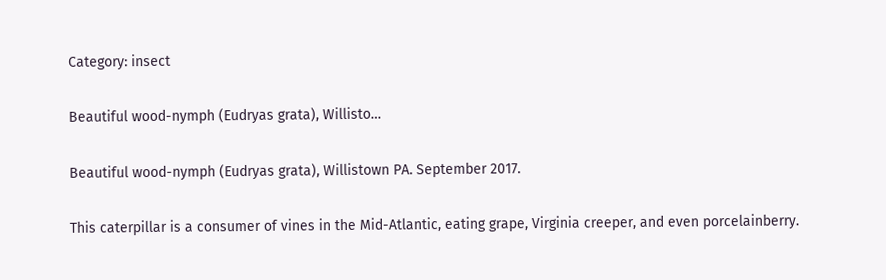Category: insect

Beautiful wood-nymph (Eudryas grata), Willisto…

Beautiful wood-nymph (Eudryas grata), Willistown PA. September 2017.

This caterpillar is a consumer of vines in the Mid-Atlantic, eating grape, Virginia creeper, and even porcelainberry.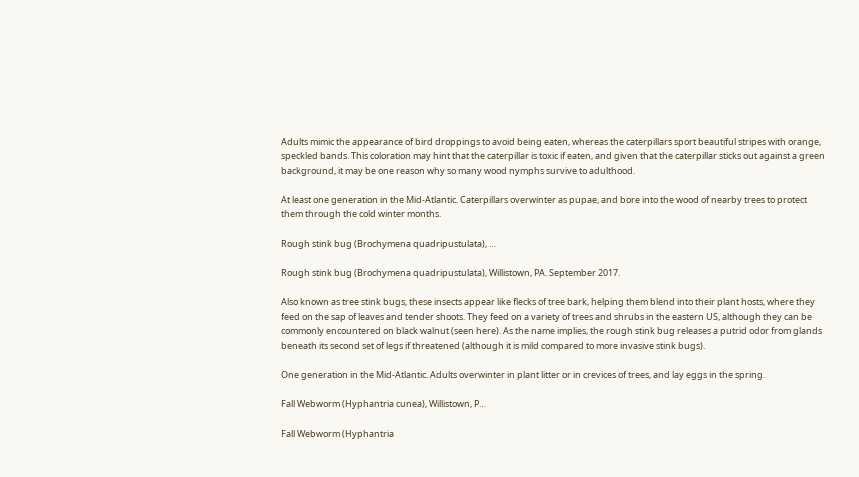Adults mimic the appearance of bird droppings to avoid being eaten, whereas the caterpillars sport beautiful stripes with orange, speckled bands. This coloration may hint that the caterpillar is toxic if eaten, and given that the caterpillar sticks out against a green background, it may be one reason why so many wood nymphs survive to adulthood.

At least one generation in the Mid-Atlantic. Caterpillars overwinter as pupae, and bore into the wood of nearby trees to protect them through the cold winter months.

Rough stink bug (Brochymena quadripustulata), …

Rough stink bug (Brochymena quadripustulata), Willistown, PA. September 2017.

Also known as tree stink bugs, these insects appear like flecks of tree bark, helping them blend into their plant hosts, where they feed on the sap of leaves and tender shoots. They feed on a variety of trees and shrubs in the eastern US, although they can be commonly encountered on black walnut (seen here). As the name implies, the rough stink bug releases a putrid odor from glands beneath its second set of legs if threatened (although it is mild compared to more invasive stink bugs).

One generation in the Mid-Atlantic. Adults overwinter in plant litter or in crevices of trees, and lay eggs in the spring.

Fall Webworm (Hyphantria cunea), Willistown, P…

Fall Webworm (Hyphantria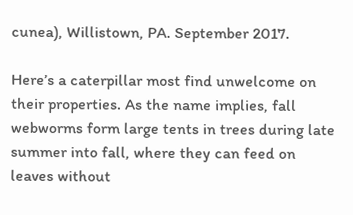cunea), Willistown, PA. September 2017.

Here’s a caterpillar most find unwelcome on their properties. As the name implies, fall webworms form large tents in trees during late summer into fall, where they can feed on leaves without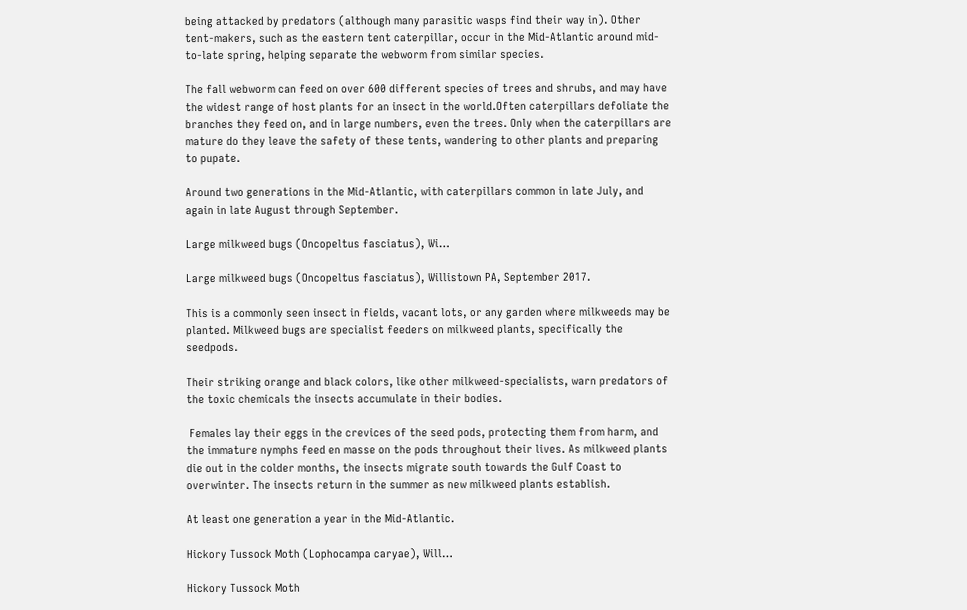being attacked by predators (although many parasitic wasps find their way in). Other tent-makers, such as the eastern tent caterpillar, occur in the Mid-Atlantic around mid-to-late spring, helping separate the webworm from similar species.

The fall webworm can feed on over 600 different species of trees and shrubs, and may have the widest range of host plants for an insect in the world.Often caterpillars defoliate the branches they feed on, and in large numbers, even the trees. Only when the caterpillars are mature do they leave the safety of these tents, wandering to other plants and preparing to pupate.

Around two generations in the Mid-Atlantic, with caterpillars common in late July, and again in late August through September.

Large milkweed bugs (Oncopeltus fasciatus), Wi…

Large milkweed bugs (Oncopeltus fasciatus), Willistown PA, September 2017.

This is a commonly seen insect in fields, vacant lots, or any garden where milkweeds may be planted. Milkweed bugs are specialist feeders on milkweed plants, specifically the seedpods.

Their striking orange and black colors, like other milkweed-specialists, warn predators of the toxic chemicals the insects accumulate in their bodies.

 Females lay their eggs in the crevices of the seed pods, protecting them from harm, and the immature nymphs feed en masse on the pods throughout their lives. As milkweed plants die out in the colder months, the insects migrate south towards the Gulf Coast to overwinter. The insects return in the summer as new milkweed plants establish.

At least one generation a year in the Mid-Atlantic.

Hickory Tussock Moth (Lophocampa caryae), Will…

Hickory Tussock Moth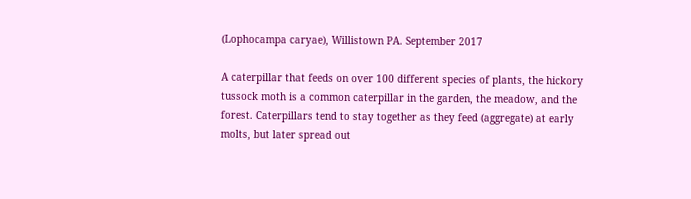(Lophocampa caryae), Willistown PA. September 2017

A caterpillar that feeds on over 100 different species of plants, the hickory tussock moth is a common caterpillar in the garden, the meadow, and the forest. Caterpillars tend to stay together as they feed (aggregate) at early molts, but later spread out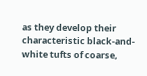as they develop their characteristic black-and-white tufts of coarse,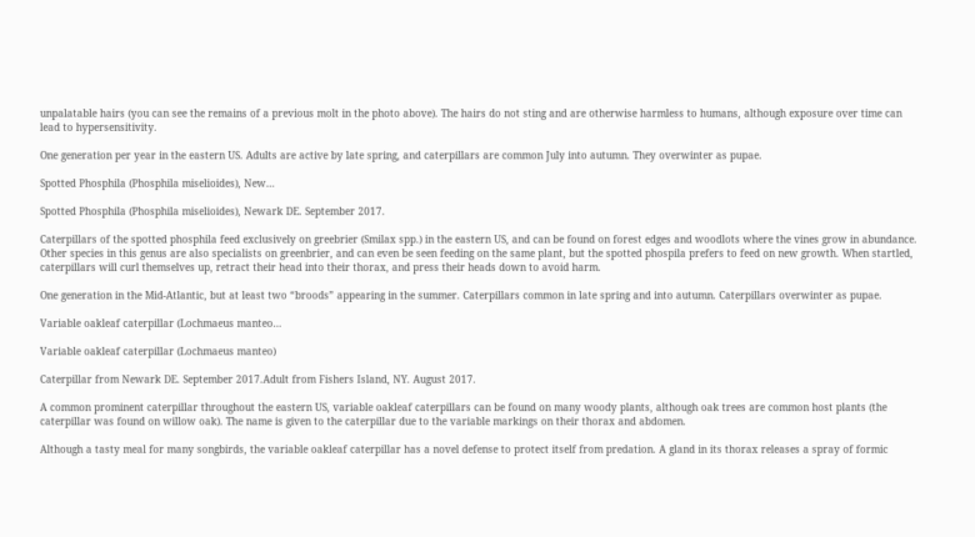unpalatable hairs (you can see the remains of a previous molt in the photo above). The hairs do not sting and are otherwise harmless to humans, although exposure over time can lead to hypersensitivity.

One generation per year in the eastern US. Adults are active by late spring, and caterpillars are common July into autumn. They overwinter as pupae.

Spotted Phosphila (Phosphila miselioides), New…

Spotted Phosphila (Phosphila miselioides), Newark DE. September 2017.

Caterpillars of the spotted phosphila feed exclusively on greebrier (Smilax spp.) in the eastern US, and can be found on forest edges and woodlots where the vines grow in abundance. Other species in this genus are also specialists on greenbrier, and can even be seen feeding on the same plant, but the spotted phospila prefers to feed on new growth. When startled, caterpillars will curl themselves up, retract their head into their thorax, and press their heads down to avoid harm.

One generation in the Mid-Atlantic, but at least two “broods” appearing in the summer. Caterpillars common in late spring and into autumn. Caterpillars overwinter as pupae.

Variable oakleaf caterpillar (Lochmaeus manteo…

Variable oakleaf caterpillar (Lochmaeus manteo)

Caterpillar from Newark DE. September 2017.Adult from Fishers Island, NY. August 2017.

A common prominent caterpillar throughout the eastern US, variable oakleaf caterpillars can be found on many woody plants, although oak trees are common host plants (the caterpillar was found on willow oak). The name is given to the caterpillar due to the variable markings on their thorax and abdomen.

Although a tasty meal for many songbirds, the variable oakleaf caterpillar has a novel defense to protect itself from predation. A gland in its thorax releases a spray of formic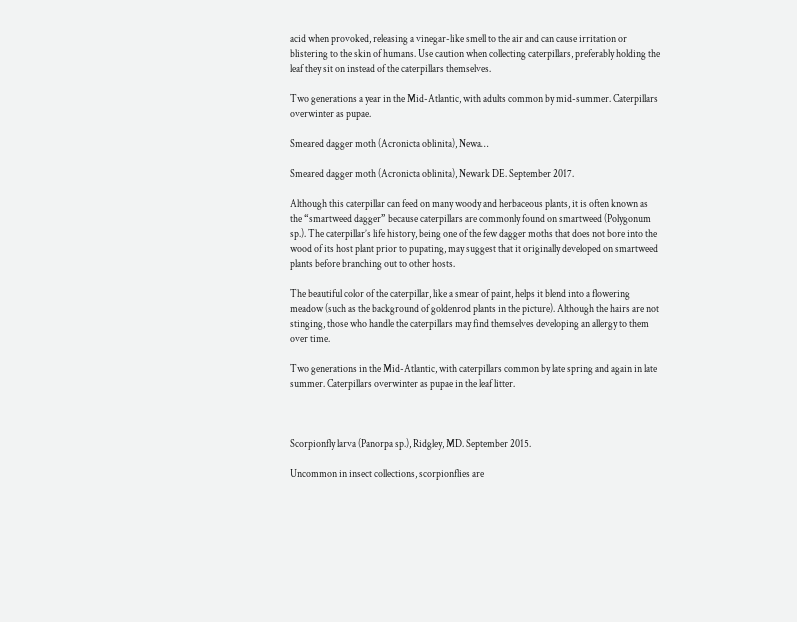acid when provoked, releasing a vinegar-like smell to the air and can cause irritation or blistering to the skin of humans. Use caution when collecting caterpillars, preferably holding the leaf they sit on instead of the caterpillars themselves.

Two generations a year in the Mid-Atlantic, with adults common by mid-summer. Caterpillars overwinter as pupae.

Smeared dagger moth (Acronicta oblinita), Newa…

Smeared dagger moth (Acronicta oblinita), Newark DE. September 2017.

Although this caterpillar can feed on many woody and herbaceous plants, it is often known as the “smartweed dagger” because caterpillars are commonly found on smartweed (Polygonum sp.). The caterpillar’s life history, being one of the few dagger moths that does not bore into the wood of its host plant prior to pupating, may suggest that it originally developed on smartweed plants before branching out to other hosts.

The beautiful color of the caterpillar, like a smear of paint, helps it blend into a flowering meadow (such as the background of goldenrod plants in the picture). Although the hairs are not stinging, those who handle the caterpillars may find themselves developing an allergy to them over time.

Two generations in the Mid-Atlantic, with caterpillars common by late spring and again in late summer. Caterpillars overwinter as pupae in the leaf litter.



Scorpionfly larva (Panorpa sp.), Ridgley, MD. September 2015.

Uncommon in insect collections, scorpionflies are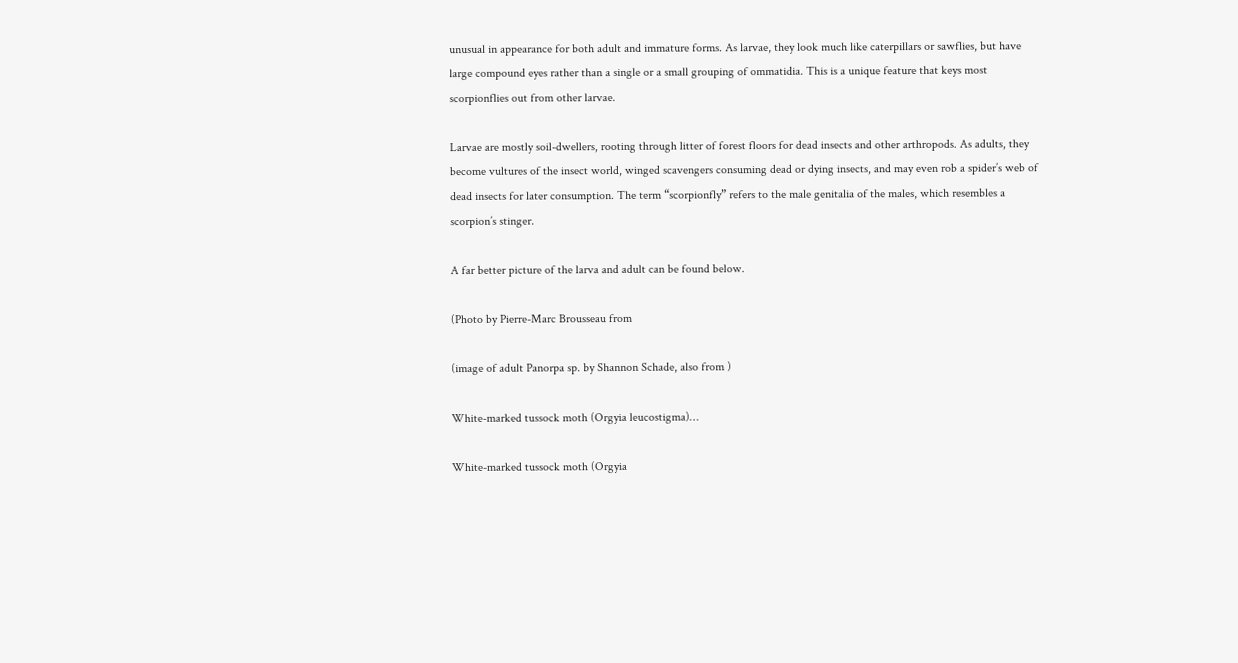unusual in appearance for both adult and immature forms. As larvae, they look much like caterpillars or sawflies, but have large compound eyes rather than a single or a small grouping of ommatidia. This is a unique feature that keys most scorpionflies out from other larvae.

Larvae are mostly soil-dwellers, rooting through litter of forest floors for dead insects and other arthropods. As adults, they become vultures of the insect world, winged scavengers consuming dead or dying insects, and may even rob a spider’s web of dead insects for later consumption. The term “scorpionfly” refers to the male genitalia of the males, which resembles a scorpion’s stinger.

A far better picture of the larva and adult can be found below.

(Photo by Pierre-Marc Brousseau from

(image of adult Panorpa sp. by Shannon Schade, also from )

White-marked tussock moth (Orgyia leucostigma)…

White-marked tussock moth (Orgyia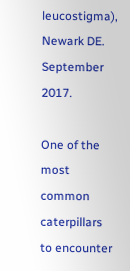leucostigma), Newark DE. September 2017.

One of the most common caterpillars to encounter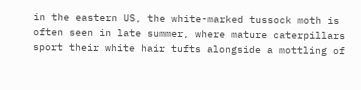in the eastern US, the white-marked tussock moth is often seen in late summer, where mature caterpillars sport their white hair tufts alongside a mottling of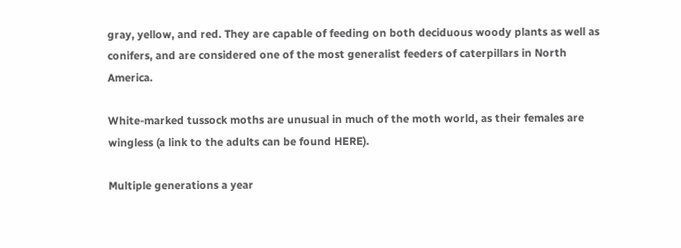gray, yellow, and red. They are capable of feeding on both deciduous woody plants as well as conifers, and are considered one of the most generalist feeders of caterpillars in North America.

White-marked tussock moths are unusual in much of the moth world, as their females are wingless (a link to the adults can be found HERE).

Multiple generations a year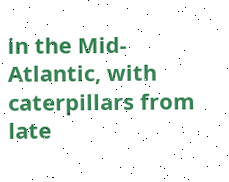in the Mid-Atlantic, with caterpillars from late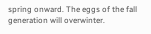spring onward. The eggs of the fall generation will overwinter.